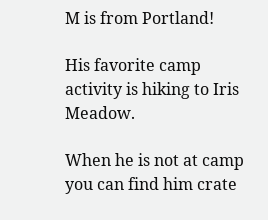M is from Portland!

His favorite camp activity is hiking to Iris Meadow.

When he is not at camp you can find him crate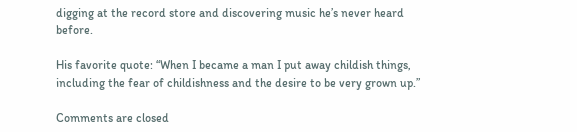digging at the record store and discovering music he’s never heard before.

His favorite quote: “When I became a man I put away childish things, including the fear of childishness and the desire to be very grown up.”

Comments are closed